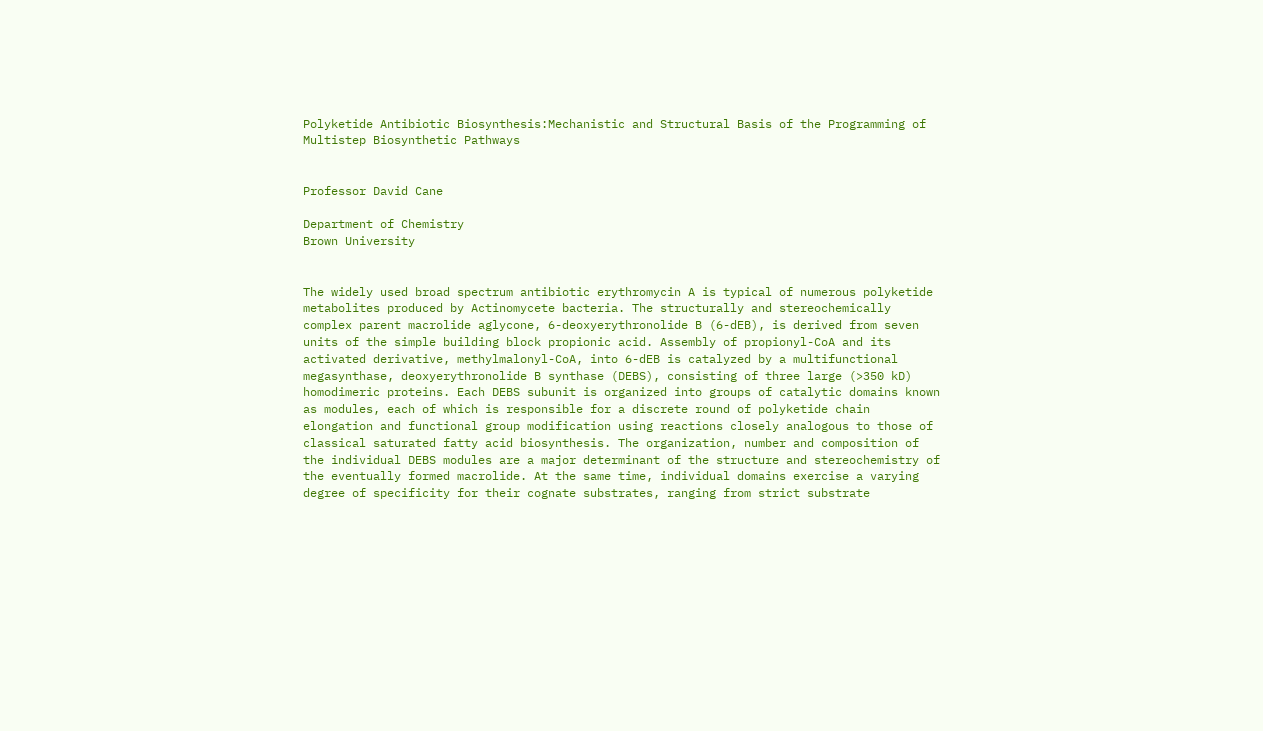Polyketide Antibiotic Biosynthesis:Mechanistic and Structural Basis of the Programming of Multistep Biosynthetic Pathways


Professor David Cane

Department of Chemistry
Brown University


The widely used broad spectrum antibiotic erythromycin A is typical of numerous polyketide metabolites produced by Actinomycete bacteria. The structurally and stereochemically complex parent macrolide aglycone, 6-deoxyerythronolide B (6-dEB), is derived from seven units of the simple building block propionic acid. Assembly of propionyl-CoA and its activated derivative, methylmalonyl-CoA, into 6-dEB is catalyzed by a multifunctional megasynthase, deoxyerythronolide B synthase (DEBS), consisting of three large (>350 kD) homodimeric proteins. Each DEBS subunit is organized into groups of catalytic domains known as modules, each of which is responsible for a discrete round of polyketide chain elongation and functional group modification using reactions closely analogous to those of classical saturated fatty acid biosynthesis. The organization, number and composition of the individual DEBS modules are a major determinant of the structure and stereochemistry of the eventually formed macrolide. At the same time, individual domains exercise a varying degree of specificity for their cognate substrates, ranging from strict substrate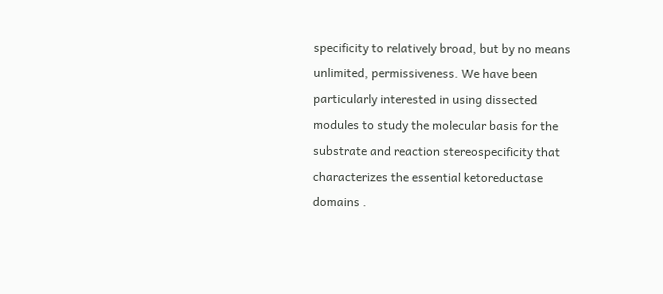specificity to relatively broad, but by no means unlimited, permissiveness. We have been particularly interested in using dissected modules to study the molecular basis for the substrate and reaction stereospecificity that characterizes the essential ketoreductase domains .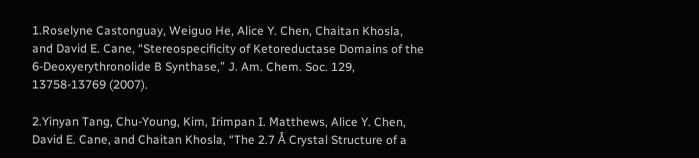1.Roselyne Castonguay, Weiguo He, Alice Y. Chen, Chaitan Khosla, and David E. Cane, “Stereospecificity of Ketoreductase Domains of the 6-Deoxyerythronolide B Synthase,” J. Am. Chem. Soc. 129, 13758-13769 (2007).

2.Yinyan Tang, Chu-Young, Kim, Irimpan I. Matthews, Alice Y. Chen, David E. Cane, and Chaitan Khosla, “The 2.7 Å Crystal Structure of a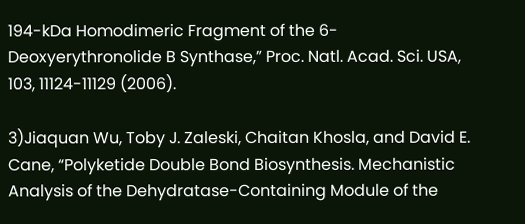194-kDa Homodimeric Fragment of the 6-Deoxyerythronolide B Synthase,” Proc. Natl. Acad. Sci. USA, 103, 11124-11129 (2006).

3)Jiaquan Wu, Toby J. Zaleski, Chaitan Khosla, and David E. Cane, “Polyketide Double Bond Biosynthesis. Mechanistic Analysis of the Dehydratase-Containing Module of the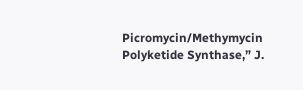Picromycin/Methymycin Polyketide Synthase,” J.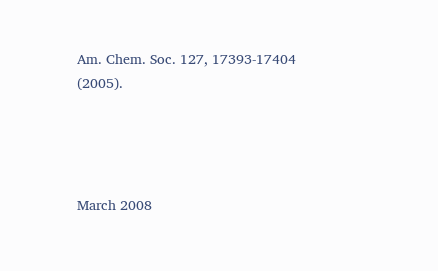Am. Chem. Soc. 127, 17393-17404 (2005).




March 2008